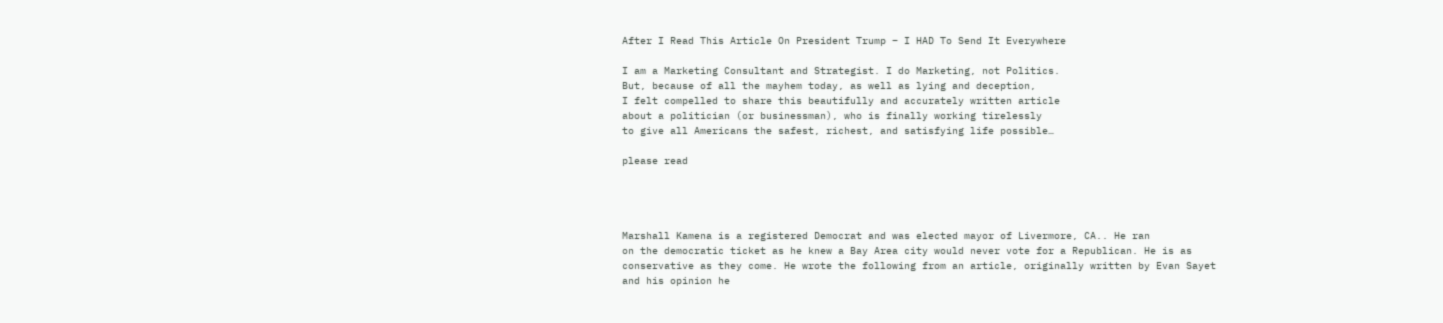After I Read This Article On President Trump – I HAD To Send It Everywhere

I am a Marketing Consultant and Strategist. I do Marketing, not Politics.
But, because of all the mayhem today, as well as lying and deception,
I felt compelled to share this beautifully and accurately written article
about a politician (or businessman), who is finally working tirelessly
to give all Americans the safest, richest, and satisfying life possible…

please read




Marshall Kamena is a registered Democrat and was elected mayor of Livermore, CA.. He ran
on the democratic ticket as he knew a Bay Area city would never vote for a Republican. He is as
conservative as they come. He wrote the following from an article, originally written by Evan Sayet
and his opinion he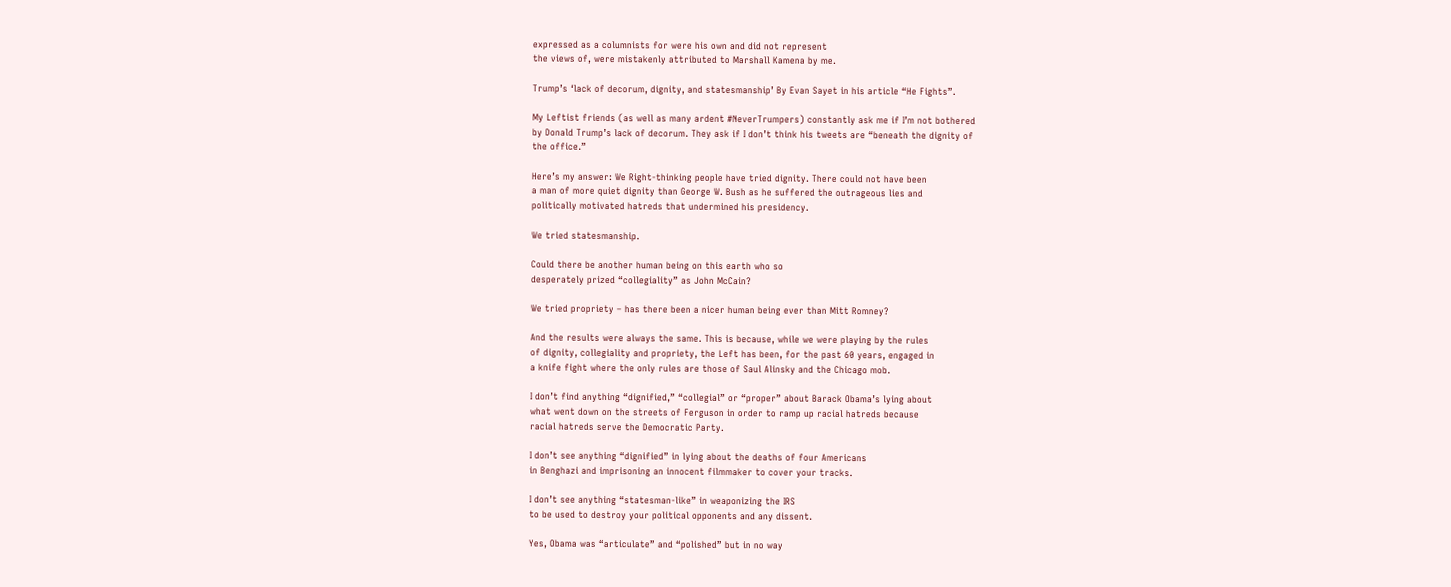expressed as a columnists for were his own and did not represent
the views of, were mistakenly attributed to Marshall Kamena by me.

Trump’s ‘lack of decorum, dignity, and statesmanship’ By Evan Sayet in his article “He Fights”.

My Leftist friends (as well as many ardent #NeverTrumpers) constantly ask me if I’m not bothered
by Donald Trump’s lack of decorum. They ask if I don’t think his tweets are “beneath the dignity of
the office.”

Here’s my answer: We Right-thinking people have tried dignity. There could not have been
a man of more quiet dignity than George W. Bush as he suffered the outrageous lies and
politically motivated hatreds that undermined his presidency.

We tried statesmanship.

Could there be another human being on this earth who so
desperately prized “collegiality” as John McCain?

We tried propriety – has there been a nicer human being ever than Mitt Romney?

And the results were always the same. This is because, while we were playing by the rules
of dignity, collegiality and propriety, the Left has been, for the past 60 years, engaged in
a knife fight where the only rules are those of Saul Alinsky and the Chicago mob.

I don’t find anything “dignified,” “collegial” or “proper” about Barack Obama’s lying about
what went down on the streets of Ferguson in order to ramp up racial hatreds because
racial hatreds serve the Democratic Party.

I don’t see anything “dignified” in lying about the deaths of four Americans
in Benghazi and imprisoning an innocent filmmaker to cover your tracks.

I don’t see anything “statesman-like” in weaponizing the IRS
to be used to destroy your political opponents and any dissent.

Yes, Obama was “articulate” and “polished” but in no way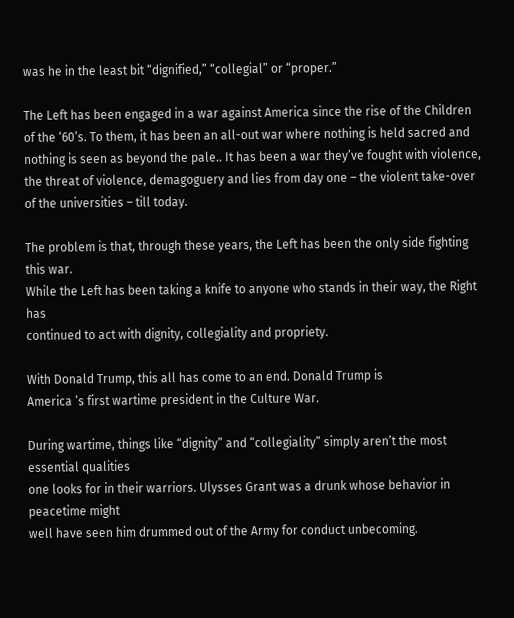was he in the least bit “dignified,” “collegial” or “proper.”

The Left has been engaged in a war against America since the rise of the Children
of the ‘60’s. To them, it has been an all-out war where nothing is held sacred and
nothing is seen as beyond the pale.. It has been a war they’ve fought with violence,
the threat of violence, demagoguery and lies from day one – the violent take-over
of the universities – till today.

The problem is that, through these years, the Left has been the only side fighting this war.
While the Left has been taking a knife to anyone who stands in their way, the Right has
continued to act with dignity, collegiality and propriety.

With Donald Trump, this all has come to an end. Donald Trump is
America ’s first wartime president in the Culture War.

During wartime, things like “dignity” and “collegiality” simply aren’t the most essential qualities
one looks for in their warriors. Ulysses Grant was a drunk whose behavior in peacetime might
well have seen him drummed out of the Army for conduct unbecoming.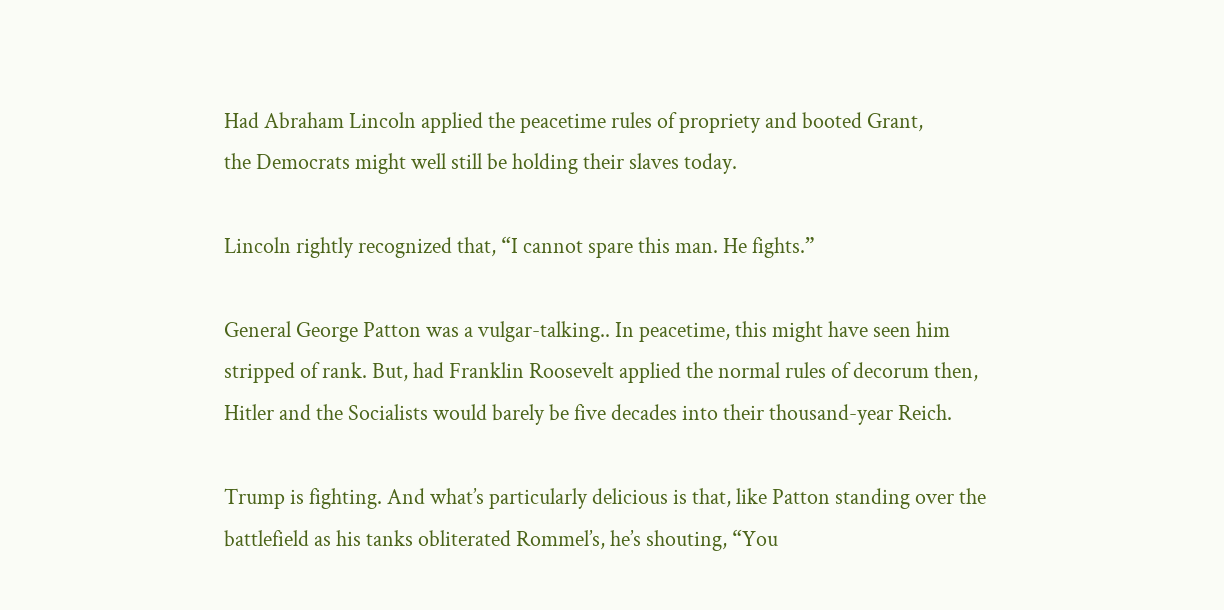Had Abraham Lincoln applied the peacetime rules of propriety and booted Grant,
the Democrats might well still be holding their slaves today.

Lincoln rightly recognized that, “I cannot spare this man. He fights.”

General George Patton was a vulgar-talking.. In peacetime, this might have seen him
stripped of rank. But, had Franklin Roosevelt applied the normal rules of decorum then,
Hitler and the Socialists would barely be five decades into their thousand-year Reich.

Trump is fighting. And what’s particularly delicious is that, like Patton standing over the
battlefield as his tanks obliterated Rommel’s, he’s shouting, “You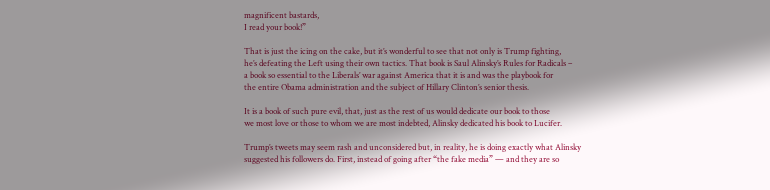magnificent bastards,
I read your book!”

That is just the icing on the cake, but it’s wonderful to see that not only is Trump fighting,
he’s defeating the Left using their own tactics. That book is Saul Alinsky’s Rules for Radicals –
a book so essential to the Liberals’ war against America that it is and was the playbook for
the entire Obama administration and the subject of Hillary Clinton’s senior thesis.

It is a book of such pure evil, that, just as the rest of us would dedicate our book to those
we most love or those to whom we are most indebted, Alinsky dedicated his book to Lucifer.

Trump’s tweets may seem rash and unconsidered but, in reality, he is doing exactly what Alinsky
suggested his followers do. First, instead of going after “the fake media” — and they are so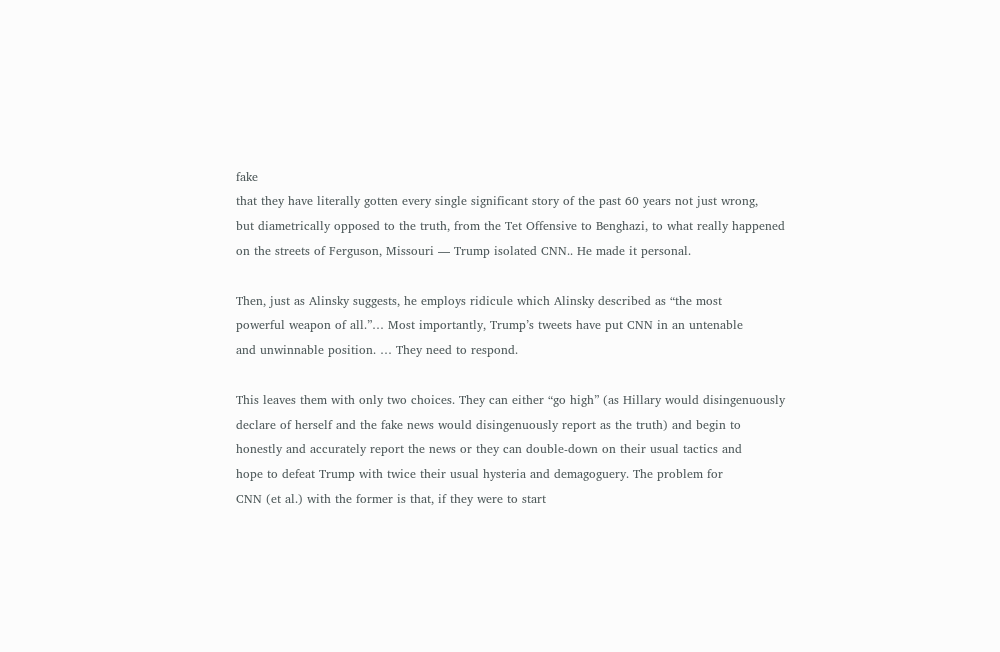fake
that they have literally gotten every single significant story of the past 60 years not just wrong,
but diametrically opposed to the truth, from the Tet Offensive to Benghazi, to what really happened
on the streets of Ferguson, Missouri — Trump isolated CNN.. He made it personal.

Then, just as Alinsky suggests, he employs ridicule which Alinsky described as “the most
powerful weapon of all.”… Most importantly, Trump’s tweets have put CNN in an untenable
and unwinnable position. … They need to respond.

This leaves them with only two choices. They can either “go high” (as Hillary would disingenuously
declare of herself and the fake news would disingenuously report as the truth) and begin to
honestly and accurately report the news or they can double-down on their usual tactics and
hope to defeat Trump with twice their usual hysteria and demagoguery. The problem for
CNN (et al.) with the former is that, if they were to start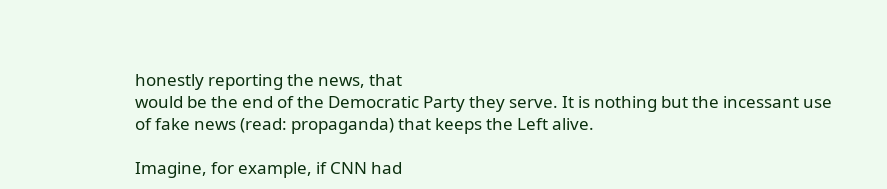honestly reporting the news, that
would be the end of the Democratic Party they serve. It is nothing but the incessant use
of fake news (read: propaganda) that keeps the Left alive.

Imagine, for example, if CNN had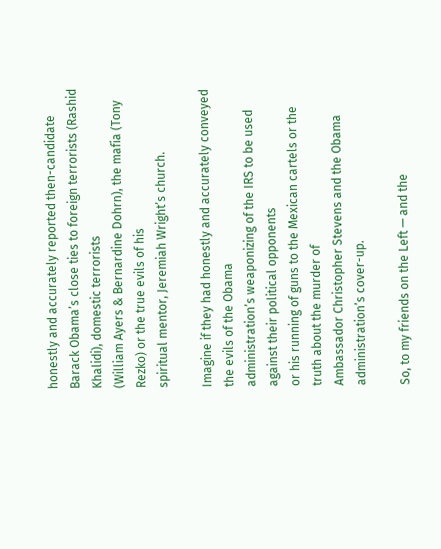honestly and accurately reported then-candidate
Barack Obama’s close ties to foreign terrorists (Rashid Khalidi), domestic terrorists
(William Ayers & Bernardine Dohrn), the mafia (Tony Rezko) or the true evils of his
spiritual mentor, Jeremiah Wright’s church.

Imagine if they had honestly and accurately conveyed the evils of the Obama
administration’s weaponizing of the IRS to be used against their political opponents
or his running of guns to the Mexican cartels or the truth about the murder of
Ambassador Christopher Stevens and the Obama administration’s cover-up.

So, to my friends on the Left — and the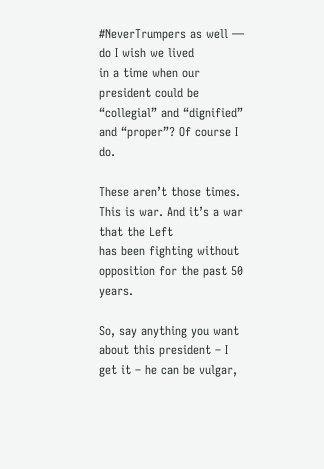#NeverTrumpers as well — do I wish we lived
in a time when our president could be “collegial” and “dignified” and “proper”? Of course I do.

These aren’t those times. This is war. And it’s a war that the Left
has been fighting without opposition for the past 50 years.

So, say anything you want about this president – I get it – he can be vulgar,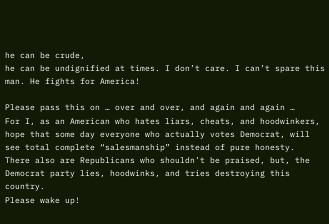he can be crude,
he can be undignified at times. I don’t care. I can’t spare this man. He fights for America!

Please pass this on … over and over, and again and again …
For I, as an American who hates liars, cheats, and hoodwinkers,
hope that some day everyone who actually votes Democrat, will
see total complete “salesmanship” instead of pure honesty.
There also are Republicans who shouldn’t be praised, but, the
Democrat party lies, hoodwinks, and tries destroying this country.
Please wake up!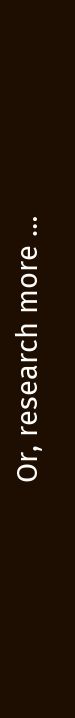Or, research more …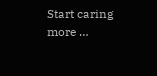Start caring more …